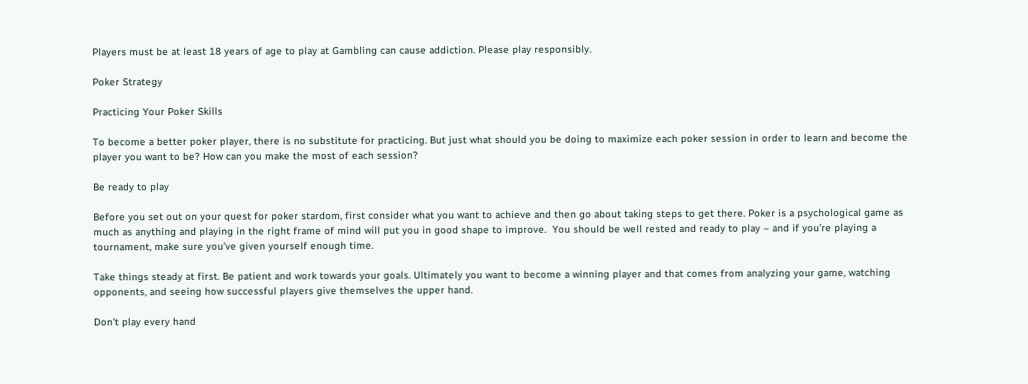Players must be at least 18 years of age to play at Gambling can cause addiction. Please play responsibly.

Poker Strategy

Practicing Your Poker Skills

To become a better poker player, there is no substitute for practicing. But just what should you be doing to maximize each poker session in order to learn and become the player you want to be? How can you make the most of each session?

Be ready to play

Before you set out on your quest for poker stardom, first consider what you want to achieve and then go about taking steps to get there. Poker is a psychological game as much as anything and playing in the right frame of mind will put you in good shape to improve.  You should be well rested and ready to play – and if you’re playing a tournament, make sure you’ve given yourself enough time.

Take things steady at first. Be patient and work towards your goals. Ultimately you want to become a winning player and that comes from analyzing your game, watching opponents, and seeing how successful players give themselves the upper hand.

Don’t play every hand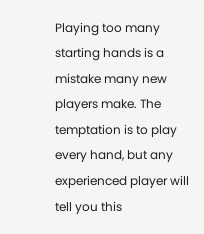Playing too many starting hands is a mistake many new players make. The temptation is to play every hand, but any experienced player will tell you this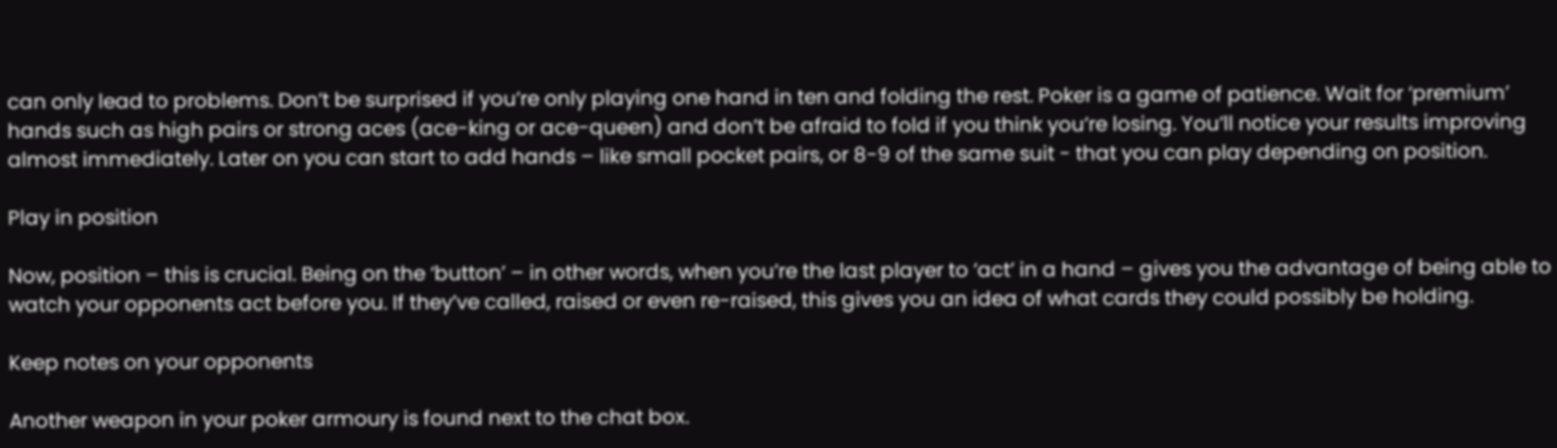can only lead to problems. Don’t be surprised if you’re only playing one hand in ten and folding the rest. Poker is a game of patience. Wait for ‘premium’ hands such as high pairs or strong aces (ace-king or ace-queen) and don’t be afraid to fold if you think you’re losing. You’ll notice your results improving almost immediately. Later on you can start to add hands – like small pocket pairs, or 8-9 of the same suit - that you can play depending on position.

Play in position

Now, position – this is crucial. Being on the ‘button’ – in other words, when you’re the last player to ‘act’ in a hand – gives you the advantage of being able to watch your opponents act before you. If they’ve called, raised or even re-raised, this gives you an idea of what cards they could possibly be holding.

Keep notes on your opponents

Another weapon in your poker armoury is found next to the chat box.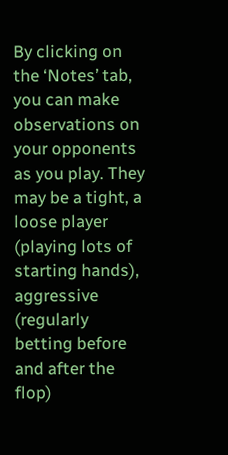By clicking on the ‘Notes’ tab, you can make  observations on your opponents as you play. They may be a tight, a loose player (playing lots of starting hands), aggressive (regularly betting before and after the flop)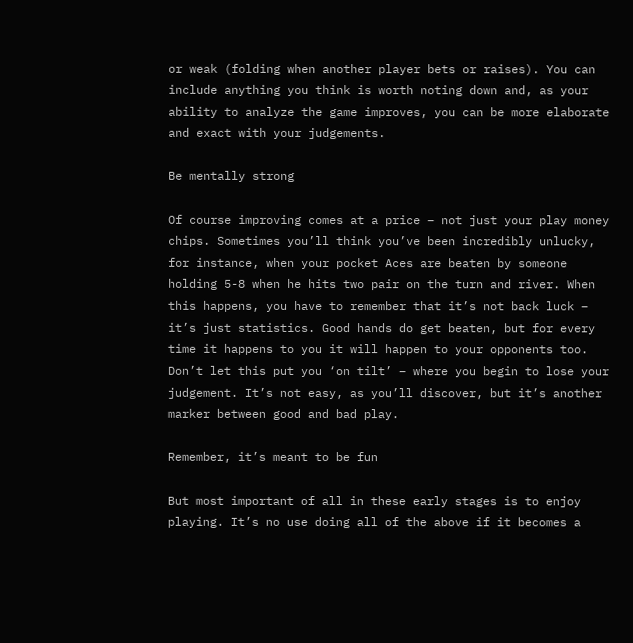or weak (folding when another player bets or raises). You can include anything you think is worth noting down and, as your ability to analyze the game improves, you can be more elaborate and exact with your judgements.

Be mentally strong

Of course improving comes at a price – not just your play money chips. Sometimes you’ll think you’ve been incredibly unlucky, for instance, when your pocket Aces are beaten by someone holding 5-8 when he hits two pair on the turn and river. When this happens, you have to remember that it’s not back luck – it’s just statistics. Good hands do get beaten, but for every time it happens to you it will happen to your opponents too. Don’t let this put you ‘on tilt’ – where you begin to lose your judgement. It’s not easy, as you’ll discover, but it’s another marker between good and bad play.

Remember, it’s meant to be fun

But most important of all in these early stages is to enjoy playing. It’s no use doing all of the above if it becomes a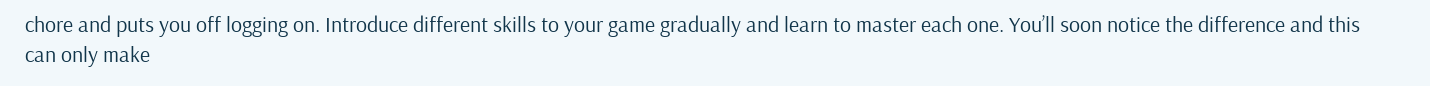chore and puts you off logging on. Introduce different skills to your game gradually and learn to master each one. You’ll soon notice the difference and this can only make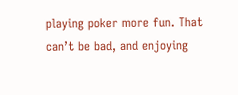playing poker more fun. That can’t be bad, and enjoying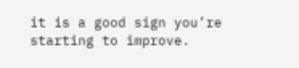it is a good sign you’re starting to improve.